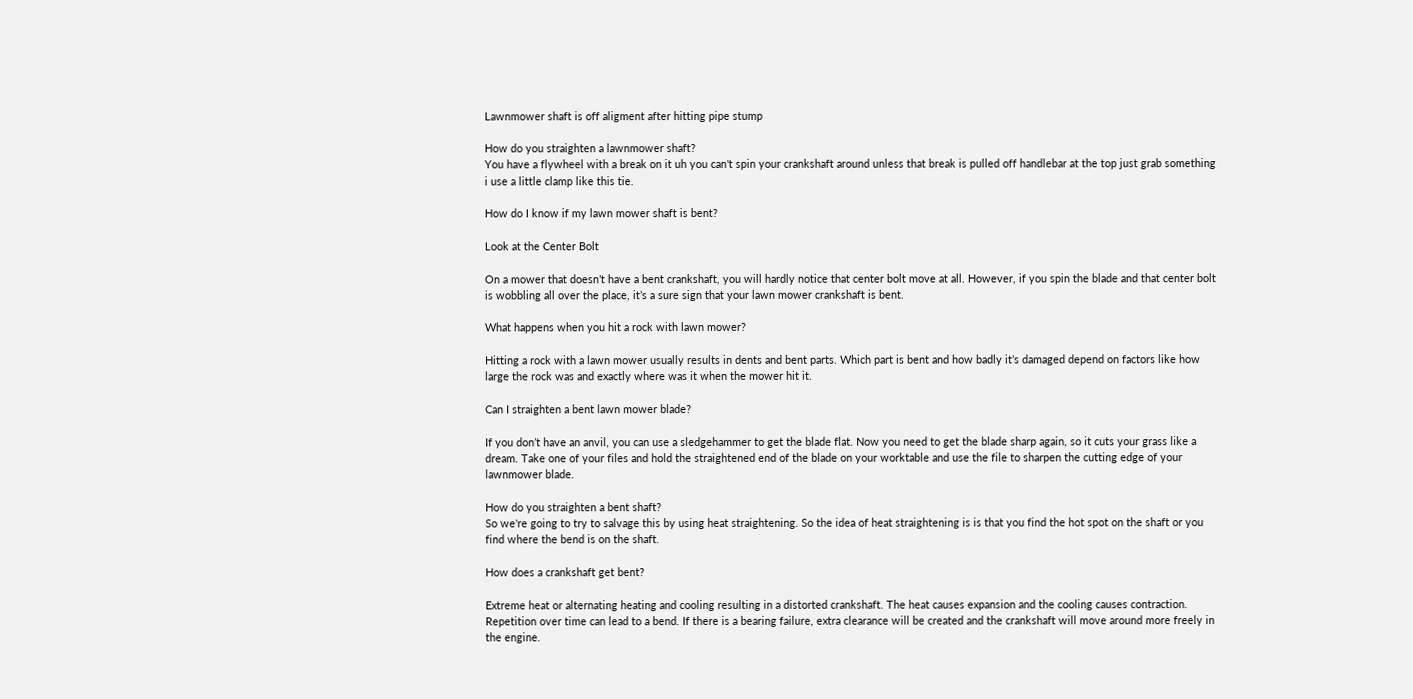Lawnmower shaft is off aligment after hitting pipe stump

How do you straighten a lawnmower shaft?
You have a flywheel with a break on it uh you can't spin your crankshaft around unless that break is pulled off handlebar at the top just grab something i use a little clamp like this tie.

How do I know if my lawn mower shaft is bent?

Look at the Center Bolt

On a mower that doesn’t have a bent crankshaft, you will hardly notice that center bolt move at all. However, if you spin the blade and that center bolt is wobbling all over the place, it’s a sure sign that your lawn mower crankshaft is bent.

What happens when you hit a rock with lawn mower?

Hitting a rock with a lawn mower usually results in dents and bent parts. Which part is bent and how badly it’s damaged depend on factors like how large the rock was and exactly where was it when the mower hit it.

Can I straighten a bent lawn mower blade?

If you don’t have an anvil, you can use a sledgehammer to get the blade flat. Now you need to get the blade sharp again, so it cuts your grass like a dream. Take one of your files and hold the straightened end of the blade on your worktable and use the file to sharpen the cutting edge of your lawnmower blade.

How do you straighten a bent shaft?
So we're going to try to salvage this by using heat straightening. So the idea of heat straightening is is that you find the hot spot on the shaft or you find where the bend is on the shaft.

How does a crankshaft get bent?

Extreme heat or alternating heating and cooling resulting in a distorted crankshaft. The heat causes expansion and the cooling causes contraction. Repetition over time can lead to a bend. If there is a bearing failure, extra clearance will be created and the crankshaft will move around more freely in the engine.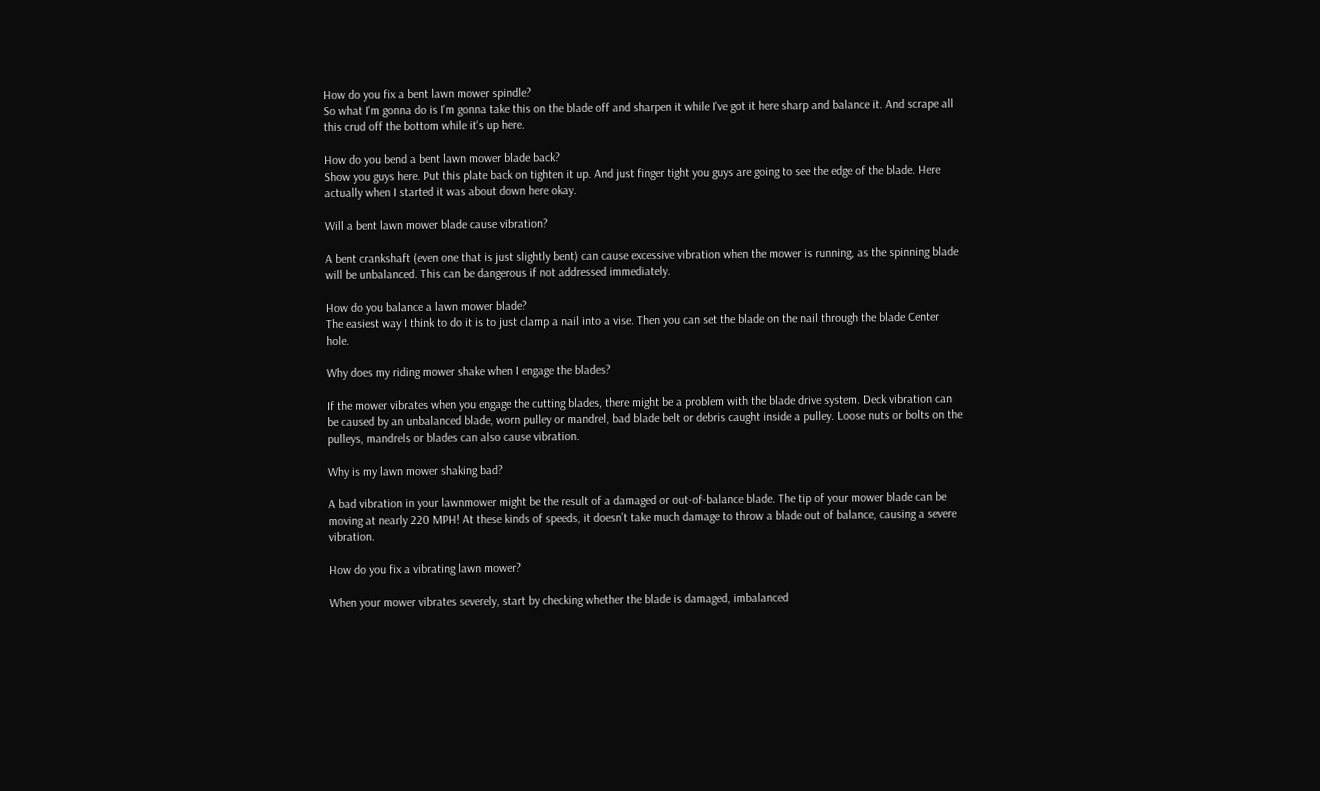How do you fix a bent lawn mower spindle?
So what I'm gonna do is I'm gonna take this on the blade off and sharpen it while I've got it here sharp and balance it. And scrape all this crud off the bottom while it's up here.

How do you bend a bent lawn mower blade back?
Show you guys here. Put this plate back on tighten it up. And just finger tight you guys are going to see the edge of the blade. Here actually when I started it was about down here okay.

Will a bent lawn mower blade cause vibration?

A bent crankshaft (even one that is just slightly bent) can cause excessive vibration when the mower is running, as the spinning blade will be unbalanced. This can be dangerous if not addressed immediately.

How do you balance a lawn mower blade?
The easiest way I think to do it is to just clamp a nail into a vise. Then you can set the blade on the nail through the blade Center hole.

Why does my riding mower shake when I engage the blades?

If the mower vibrates when you engage the cutting blades, there might be a problem with the blade drive system. Deck vibration can be caused by an unbalanced blade, worn pulley or mandrel, bad blade belt or debris caught inside a pulley. Loose nuts or bolts on the pulleys, mandrels or blades can also cause vibration.

Why is my lawn mower shaking bad?

A bad vibration in your lawnmower might be the result of a damaged or out-of-balance blade. The tip of your mower blade can be moving at nearly 220 MPH! At these kinds of speeds, it doesn’t take much damage to throw a blade out of balance, causing a severe vibration.

How do you fix a vibrating lawn mower?

When your mower vibrates severely, start by checking whether the blade is damaged, imbalanced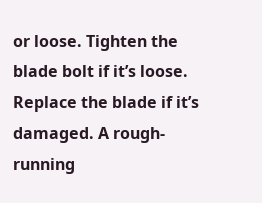or loose. Tighten the blade bolt if it’s loose. Replace the blade if it’s damaged. A rough-running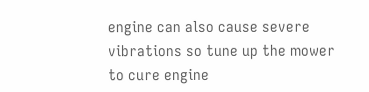engine can also cause severe vibrations so tune up the mower to cure engine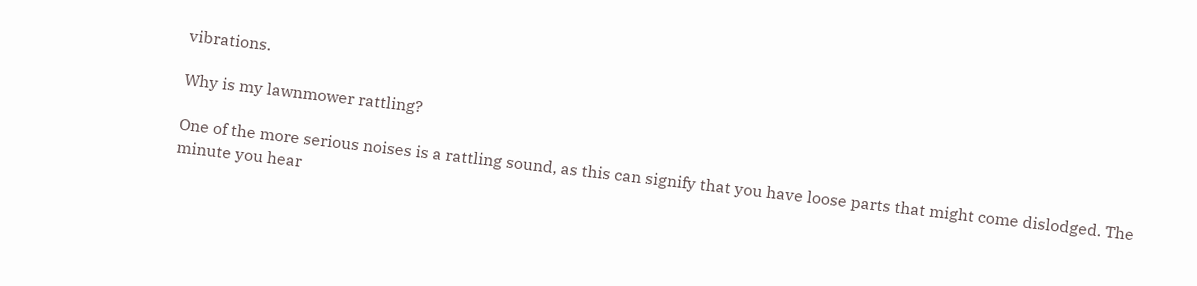vibrations.

Why is my lawnmower rattling?

One of the more serious noises is a rattling sound, as this can signify that you have loose parts that might come dislodged. The minute you hear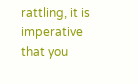rattling, it is imperative that you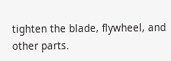tighten the blade, flywheel, and other parts.